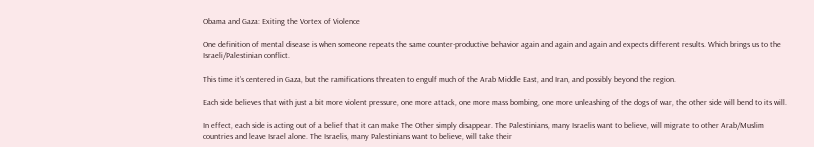Obama and Gaza: Exiting the Vortex of Violence

One definition of mental disease is when someone repeats the same counter-productive behavior again and again and again and expects different results. Which brings us to the Israeli/Palestinian conflict.

This time it’s centered in Gaza, but the ramifications threaten to engulf much of the Arab Middle East, and Iran, and possibly beyond the region.

Each side believes that with just a bit more violent pressure, one more attack, one more mass bombing, one more unleashing of the dogs of war, the other side will bend to its will.

In effect, each side is acting out of a belief that it can make The Other simply disappear. The Palestinians, many Israelis want to believe, will migrate to other Arab/Muslim countries and leave Israel alone. The Israelis, many Palestinians want to believe, will take their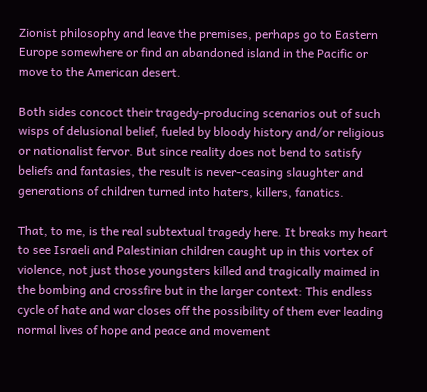Zionist philosophy and leave the premises, perhaps go to Eastern Europe somewhere or find an abandoned island in the Pacific or move to the American desert.

Both sides concoct their tragedy-producing scenarios out of such wisps of delusional belief, fueled by bloody history and/or religious or nationalist fervor. But since reality does not bend to satisfy beliefs and fantasies, the result is never-ceasing slaughter and generations of children turned into haters, killers, fanatics.

That, to me, is the real subtextual tragedy here. It breaks my heart to see Israeli and Palestinian children caught up in this vortex of violence, not just those youngsters killed and tragically maimed in the bombing and crossfire but in the larger context: This endless cycle of hate and war closes off the possibility of them ever leading normal lives of hope and peace and movement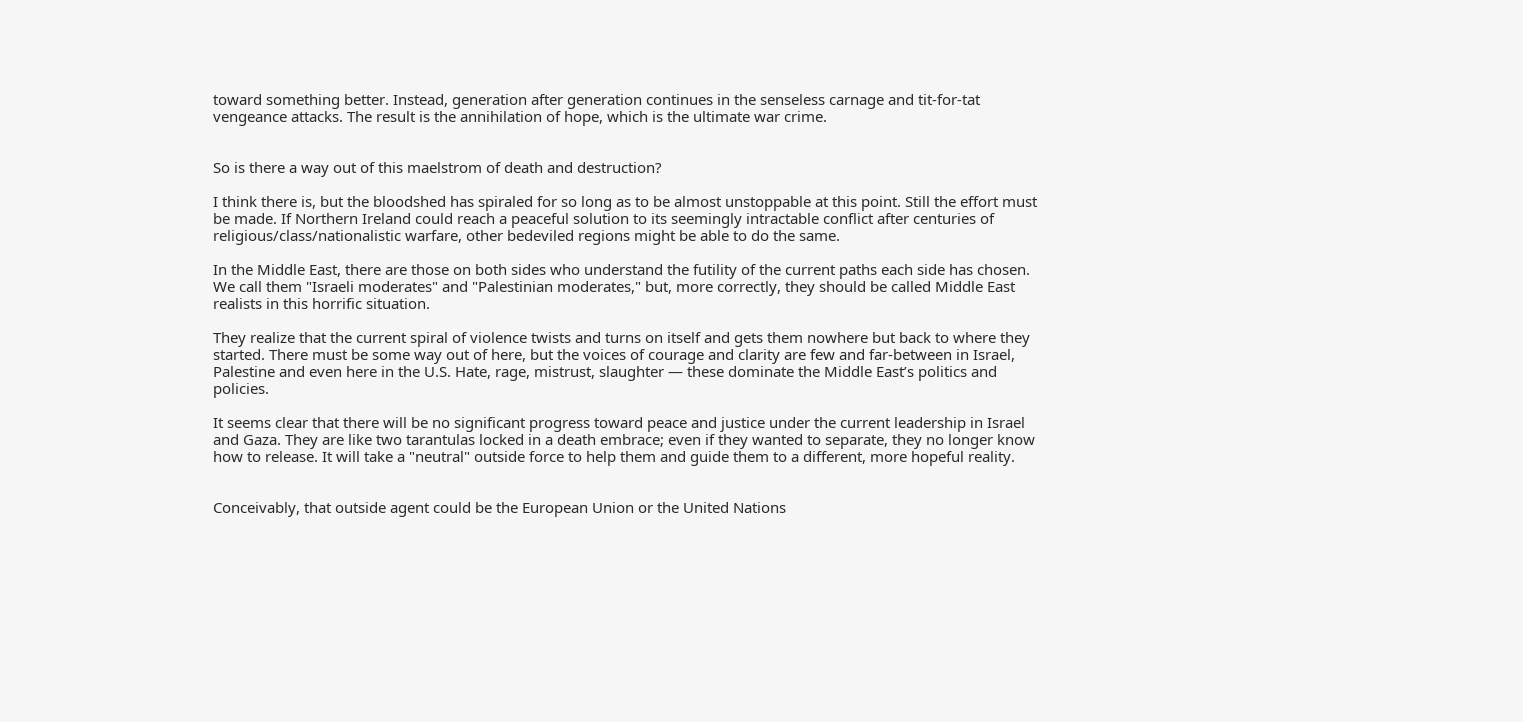toward something better. Instead, generation after generation continues in the senseless carnage and tit-for-tat vengeance attacks. The result is the annihilation of hope, which is the ultimate war crime.


So is there a way out of this maelstrom of death and destruction?

I think there is, but the bloodshed has spiraled for so long as to be almost unstoppable at this point. Still the effort must be made. If Northern Ireland could reach a peaceful solution to its seemingly intractable conflict after centuries of religious/class/nationalistic warfare, other bedeviled regions might be able to do the same.

In the Middle East, there are those on both sides who understand the futility of the current paths each side has chosen. We call them "Israeli moderates" and "Palestinian moderates," but, more correctly, they should be called Middle East realists in this horrific situation.

They realize that the current spiral of violence twists and turns on itself and gets them nowhere but back to where they started. There must be some way out of here, but the voices of courage and clarity are few and far-between in Israel, Palestine and even here in the U.S. Hate, rage, mistrust, slaughter — these dominate the Middle East’s politics and policies.

It seems clear that there will be no significant progress toward peace and justice under the current leadership in Israel and Gaza. They are like two tarantulas locked in a death embrace; even if they wanted to separate, they no longer know how to release. It will take a "neutral" outside force to help them and guide them to a different, more hopeful reality.


Conceivably, that outside agent could be the European Union or the United Nations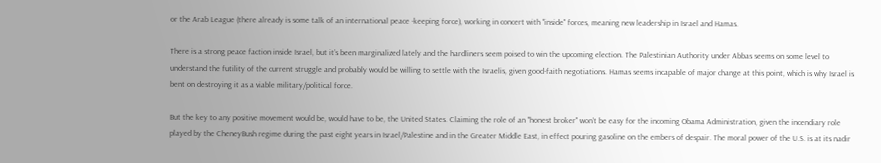or the Arab League (there already is some talk of an international peace -keeping force), working in concert with "inside" forces, meaning new leadership in Israel and Hamas.

There is a strong peace faction inside Israel, but it’s been marginalized lately and the hardliners seem poised to win the upcoming election. The Palestinian Authority under Abbas seems on some level to understand the futility of the current struggle and probably would be willing to settle with the Israelis, given good-faith negotiations. Hamas seems incapable of major change at this point, which is why Israel is bent on destroying it as a viable military/political force.

But the key to any positive movement would be, would have to be, the United States. Claiming the role of an "honest broker" won’t be easy for the incoming Obama Administration, given the incendiary role played by the CheneyBush regime during the past eight years in Israel/Palestine and in the Greater Middle East, in effect pouring gasoline on the embers of despair. The moral power of the U.S. is at its nadir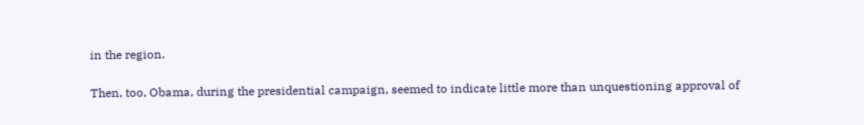in the region.

Then, too, Obama, during the presidential campaign, seemed to indicate little more than unquestioning approval of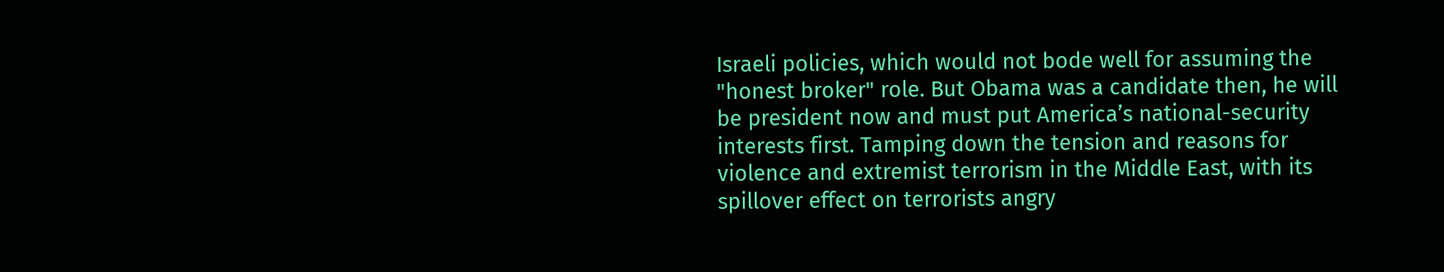Israeli policies, which would not bode well for assuming the "honest broker" role. But Obama was a candidate then, he will be president now and must put America’s national-security interests first. Tamping down the tension and reasons for violence and extremist terrorism in the Middle East, with its spillover effect on terrorists angry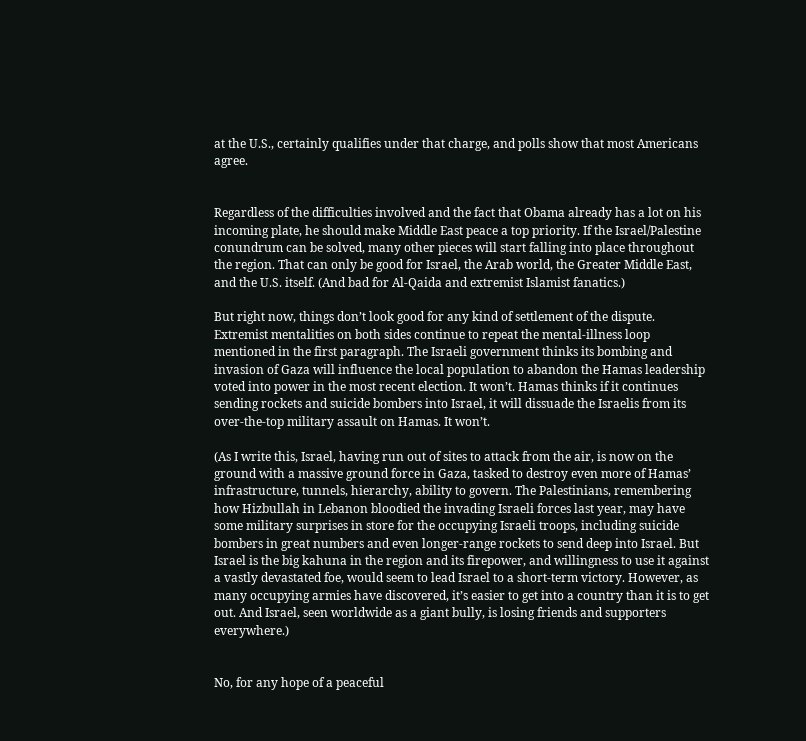at the U.S., certainly qualifies under that charge, and polls show that most Americans agree.


Regardless of the difficulties involved and the fact that Obama already has a lot on his incoming plate, he should make Middle East peace a top priority. If the Israel/Palestine conundrum can be solved, many other pieces will start falling into place throughout the region. That can only be good for Israel, the Arab world, the Greater Middle East, and the U.S. itself. (And bad for Al-Qaida and extremist Islamist fanatics.)

But right now, things don’t look good for any kind of settlement of the dispute. Extremist mentalities on both sides continue to repeat the mental-illness loop mentioned in the first paragraph. The Israeli government thinks its bombing and invasion of Gaza will influence the local population to abandon the Hamas leadership voted into power in the most recent election. It won’t. Hamas thinks if it continues sending rockets and suicide bombers into Israel, it will dissuade the Israelis from its over-the-top military assault on Hamas. It won’t.

(As I write this, Israel, having run out of sites to attack from the air, is now on the ground with a massive ground force in Gaza, tasked to destroy even more of Hamas’ infrastructure, tunnels, hierarchy, ability to govern. The Palestinians, remembering how Hizbullah in Lebanon bloodied the invading Israeli forces last year, may have some military surprises in store for the occupying Israeli troops, including suicide bombers in great numbers and even longer-range rockets to send deep into Israel. But Israel is the big kahuna in the region and its firepower, and willingness to use it against a vastly devastated foe, would seem to lead Israel to a short-term victory. However, as many occupying armies have discovered, it’s easier to get into a country than it is to get out. And Israel, seen worldwide as a giant bully, is losing friends and supporters everywhere.)


No, for any hope of a peaceful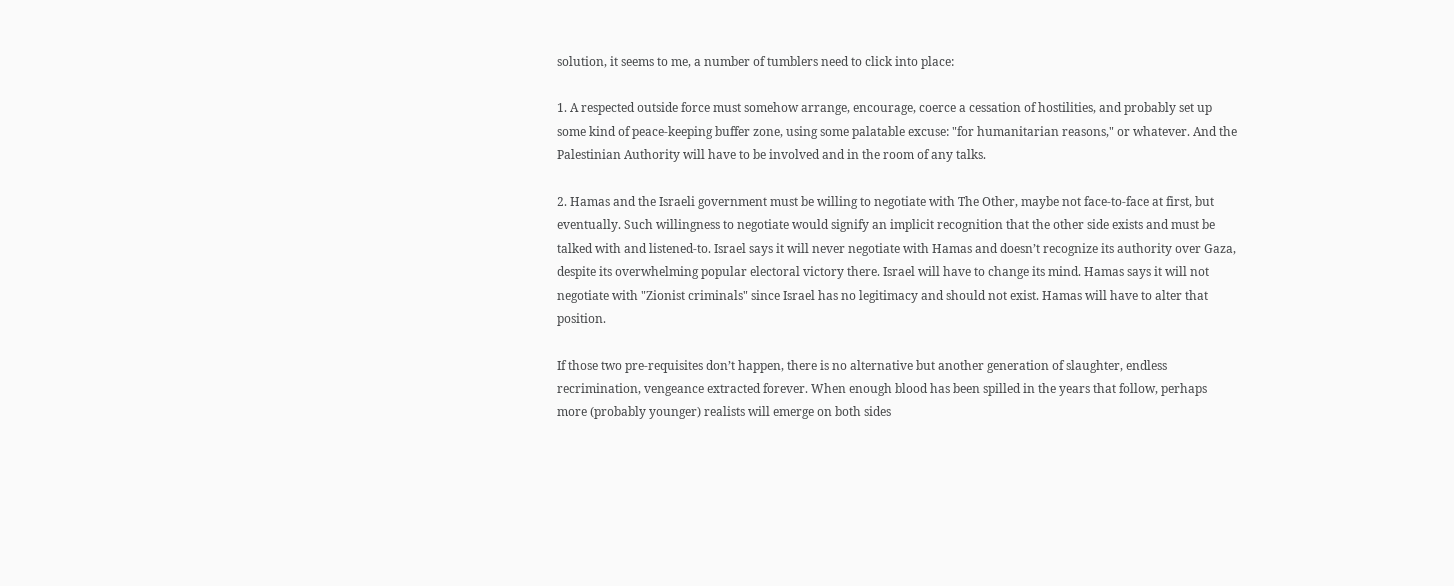solution, it seems to me, a number of tumblers need to click into place:

1. A respected outside force must somehow arrange, encourage, coerce a cessation of hostilities, and probably set up some kind of peace-keeping buffer zone, using some palatable excuse: "for humanitarian reasons," or whatever. And the Palestinian Authority will have to be involved and in the room of any talks.

2. Hamas and the Israeli government must be willing to negotiate with The Other, maybe not face-to-face at first, but eventually. Such willingness to negotiate would signify an implicit recognition that the other side exists and must be talked with and listened-to. Israel says it will never negotiate with Hamas and doesn’t recognize its authority over Gaza, despite its overwhelming popular electoral victory there. Israel will have to change its mind. Hamas says it will not negotiate with "Zionist criminals" since Israel has no legitimacy and should not exist. Hamas will have to alter that position.

If those two pre-requisites don’t happen, there is no alternative but another generation of slaughter, endless recrimination, vengeance extracted forever. When enough blood has been spilled in the years that follow, perhaps more (probably younger) realists will emerge on both sides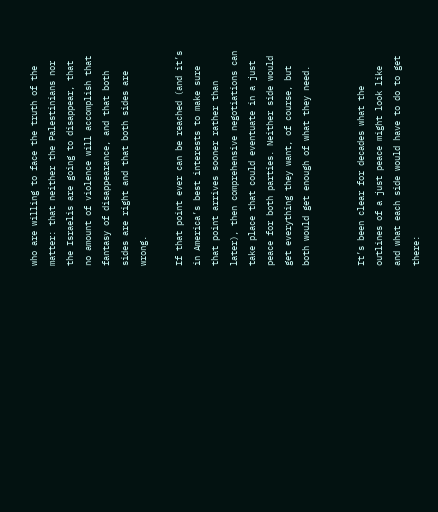who are willing to face the truth of the matter: that neither the Palestinians nor the Israelis are going to disappear, that no amount of violence will accomplish that fantasy of disappearance, and that both sides are right and that both sides are wrong.

If that point ever can be reached (and it’s in America’s best interests to make sure that point arrives sooner rather than later), then comprehensive negotiations can take place that could eventuate in a just peace for both parties. Neither side would get everything they want, of course, but both would get enough of what they need.


It’s been clear for decades what the outlines of a just peace might look like and what each side would have to do to get there: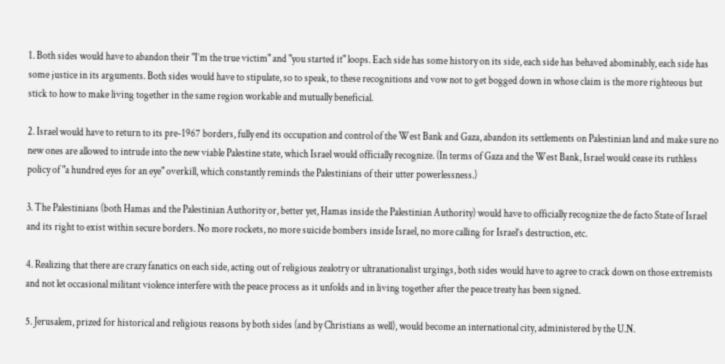1. Both sides would have to abandon their "I’m the true victim" and "you started it" loops. Each side has some history on its side, each side has behaved abominably, each side has some justice in its arguments. Both sides would have to stipulate, so to speak, to these recognitions and vow not to get bogged down in whose claim is the more righteous but stick to how to make living together in the same region workable and mutually beneficial.

2. Israel would have to return to its pre-1967 borders, fully end its occupation and control of the West Bank and Gaza, abandon its settlements on Palestinian land and make sure no new ones are allowed to intrude into the new viable Palestine state, which Israel would officially recognize. (In terms of Gaza and the West Bank, Israel would cease its ruthless policy of "a hundred eyes for an eye" overkill, which constantly reminds the Palestinians of their utter powerlessness.)

3. The Palestinians (both Hamas and the Palestinian Authority or, better yet, Hamas inside the Palestinian Authority) would have to officially recognize the de facto State of Israel and its right to exist within secure borders. No more rockets, no more suicide bombers inside Israel, no more calling for Israel’s destruction, etc.

4. Realizing that there are crazy fanatics on each side, acting out of religious zealotry or ultranationalist urgings, both sides would have to agree to crack down on those extremists and not let occasional militant violence interfere with the peace process as it unfolds and in living together after the peace treaty has been signed.

5. Jerusalem, prized for historical and religious reasons by both sides (and by Christians as well), would become an international city, administered by the U.N.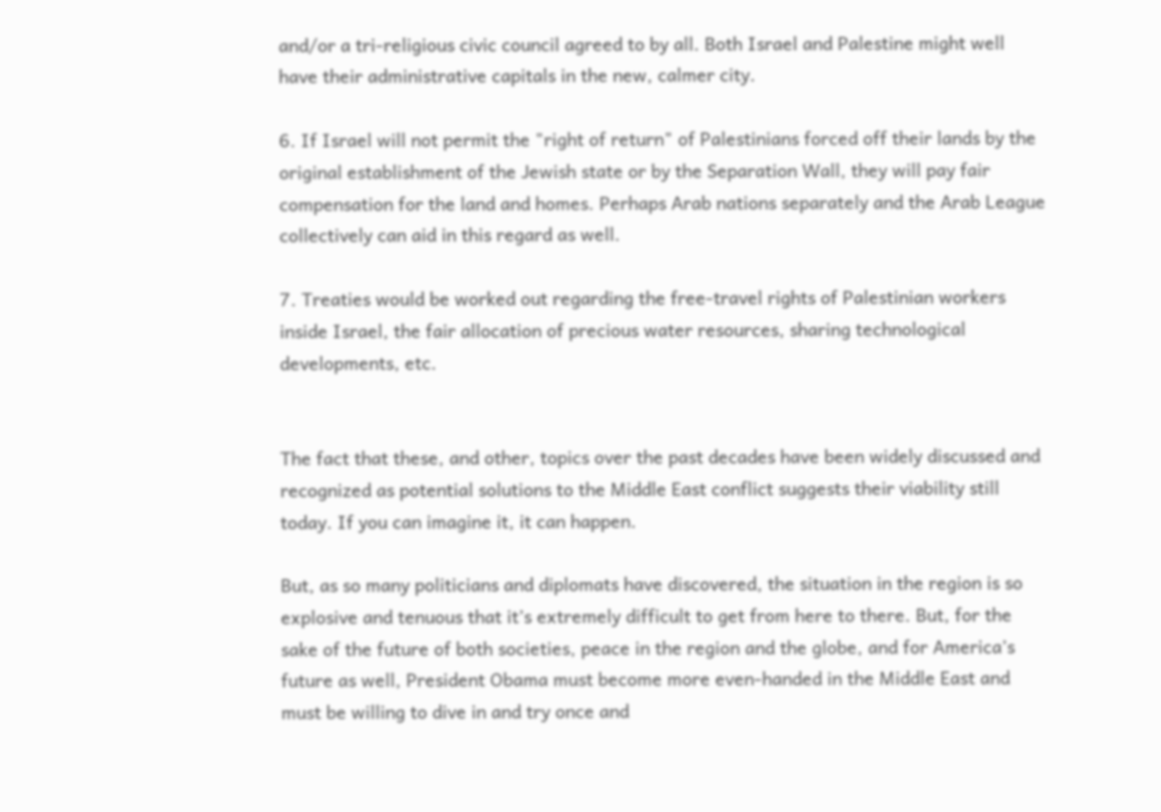and/or a tri-religious civic council agreed to by all. Both Israel and Palestine might well have their administrative capitals in the new, calmer city.

6. If Israel will not permit the "right of return" of Palestinians forced off their lands by the original establishment of the Jewish state or by the Separation Wall, they will pay fair compensation for the land and homes. Perhaps Arab nations separately and the Arab League collectively can aid in this regard as well.

7. Treaties would be worked out regarding the free-travel rights of Palestinian workers inside Israel, the fair allocation of precious water resources, sharing technological developments, etc.


The fact that these, and other, topics over the past decades have been widely discussed and recognized as potential solutions to the Middle East conflict suggests their viability still today. If you can imagine it, it can happen.

But, as so many politicians and diplomats have discovered, the situation in the region is so explosive and tenuous that it’s extremely difficult to get from here to there. But, for the sake of the future of both societies, peace in the region and the globe, and for America’s future as well, President Obama must become more even-handed in the Middle East and must be willing to dive in and try once and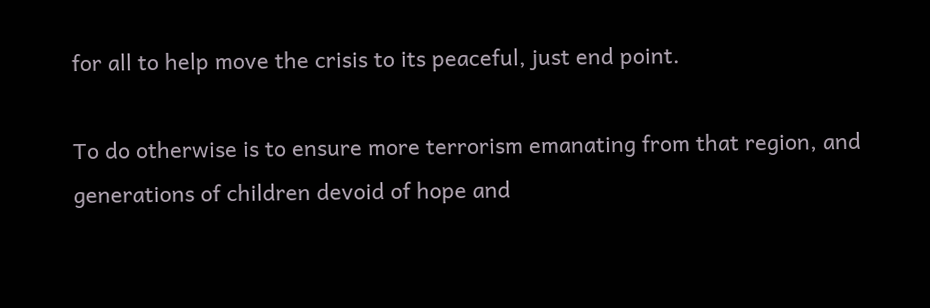for all to help move the crisis to its peaceful, just end point.

To do otherwise is to ensure more terrorism emanating from that region, and generations of children devoid of hope and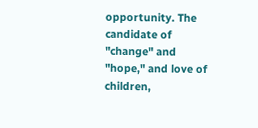opportunity. The candidate of "change" and "hope," and love of children,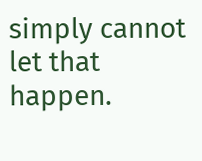simply cannot let that happen.